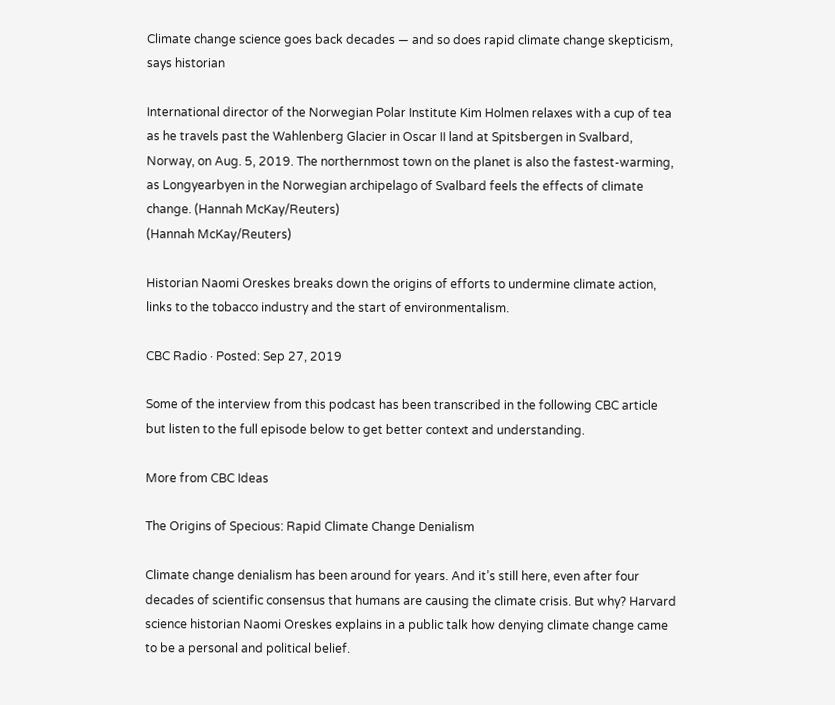Climate change science goes back decades — and so does rapid climate change skepticism, says historian

International director of the Norwegian Polar Institute Kim Holmen relaxes with a cup of tea as he travels past the Wahlenberg Glacier in Oscar II land at Spitsbergen in Svalbard, Norway, on Aug. 5, 2019. The northernmost town on the planet is also the fastest-warming, as Longyearbyen in the Norwegian archipelago of Svalbard feels the effects of climate change. (Hannah McKay/Reuters)
(Hannah McKay/Reuters)

Historian Naomi Oreskes breaks down the origins of efforts to undermine climate action, links to the tobacco industry and the start of environmentalism.

CBC Radio · Posted: Sep 27, 2019

Some of the interview from this podcast has been transcribed in the following CBC article but listen to the full episode below to get better context and understanding.

More from CBC Ideas

The Origins of Specious: Rapid Climate Change Denialism

Climate change denialism has been around for years. And it’s still here, even after four decades of scientific consensus that humans are causing the climate crisis. But why? Harvard science historian Naomi Oreskes explains in a public talk how denying climate change came to be a personal and political belief.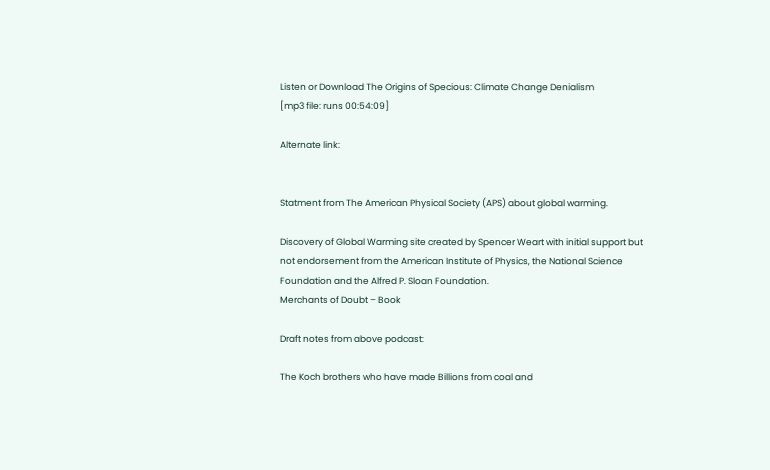Listen or Download The Origins of Specious: Climate Change Denialism
[mp3 file: runs 00:54:09]

Alternate link:


Statment from The American Physical Society (APS) about global warming.

Discovery of Global Warming site created by Spencer Weart with initial support but not endorsement from the American Institute of Physics, the National Science Foundation and the Alfred P. Sloan Foundation.
Merchants of Doubt – Book

Draft notes from above podcast:

The Koch brothers who have made Billions from coal and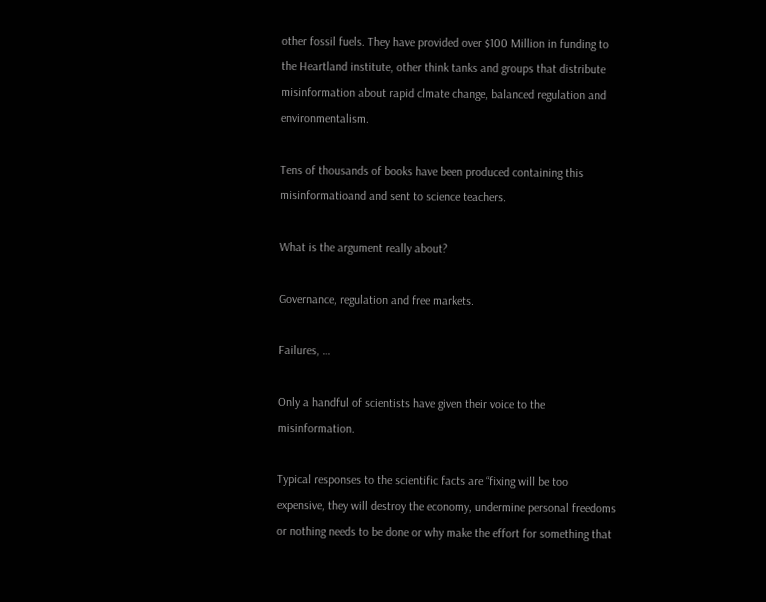other fossil fuels. They have provided over $100 Million in funding to the Heartland institute, other think tanks and groups that distribute misinformation about rapid clmate change, balanced regulation and environmentalism.

Tens of thousands of books have been produced containing this misinformatioand and sent to science teachers.

What is the argument really about?

Governance, regulation and free markets.

Failures, …

Only a handful of scientists have given their voice to the misinformation.

Typical responses to the scientific facts are “fixing will be too expensive, they will destroy the economy, undermine personal freedoms or nothing needs to be done or why make the effort for something that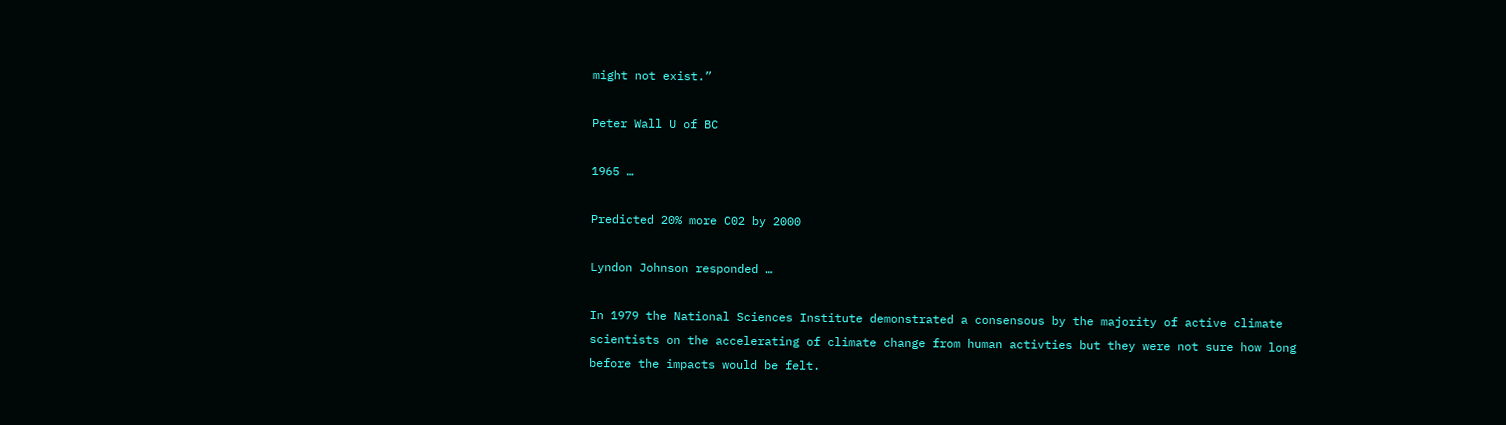might not exist.”

Peter Wall U of BC

1965 …

Predicted 20% more C02 by 2000

Lyndon Johnson responded …

In 1979 the National Sciences Institute demonstrated a consensous by the majority of active climate scientists on the accelerating of climate change from human activties but they were not sure how long before the impacts would be felt.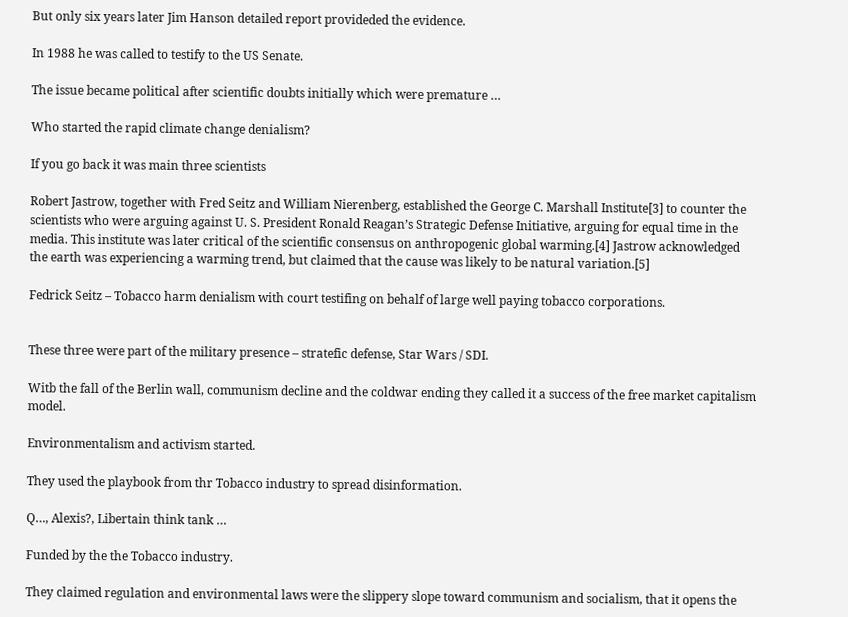But only six years later Jim Hanson detailed report provideded the evidence.

In 1988 he was called to testify to the US Senate.

The issue became political after scientific doubts initially which were premature …

Who started the rapid climate change denialism?

If you go back it was main three scientists

Robert Jastrow, together with Fred Seitz and William Nierenberg, established the George C. Marshall Institute[3] to counter the scientists who were arguing against U. S. President Ronald Reagan’s Strategic Defense Initiative, arguing for equal time in the media. This institute was later critical of the scientific consensus on anthropogenic global warming.[4] Jastrow acknowledged the earth was experiencing a warming trend, but claimed that the cause was likely to be natural variation.[5]

Fedrick Seitz – Tobacco harm denialism with court testifing on behalf of large well paying tobacco corporations.


These three were part of the military presence – stratefic defense, Star Wars / SDI.

Witb the fall of the Berlin wall, communism decline and the coldwar ending they called it a success of the free market capitalism model.

Environmentalism and activism started.

They used the playbook from thr Tobacco industry to spread disinformation.

Q…, Alexis?, Libertain think tank …

Funded by the the Tobacco industry.

They claimed regulation and environmental laws were the slippery slope toward communism and socialism, that it opens the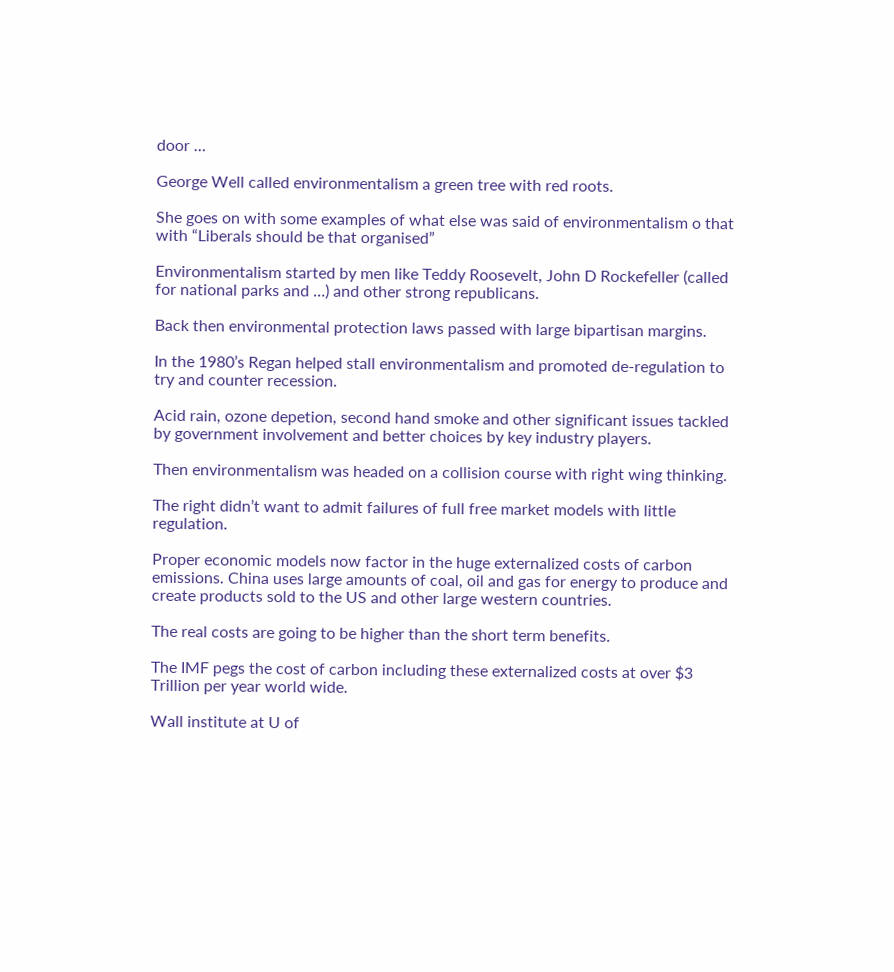door …

George Well called environmentalism a green tree with red roots.

She goes on with some examples of what else was said of environmentalism o that with “Liberals should be that organised”

Environmentalism started by men like Teddy Roosevelt, John D Rockefeller (called for national parks and …) and other strong republicans.

Back then environmental protection laws passed with large bipartisan margins.

In the 1980’s Regan helped stall environmentalism and promoted de-regulation to try and counter recession.

Acid rain, ozone depetion, second hand smoke and other significant issues tackled by government involvement and better choices by key industry players.

Then environmentalism was headed on a collision course with right wing thinking.

The right didn’t want to admit failures of full free market models with little regulation.

Proper economic models now factor in the huge externalized costs of carbon emissions. China uses large amounts of coal, oil and gas for energy to produce and create products sold to the US and other large western countries.

The real costs are going to be higher than the short term benefits.

The IMF pegs the cost of carbon including these externalized costs at over $3 Trillion per year world wide.

Wall institute at U of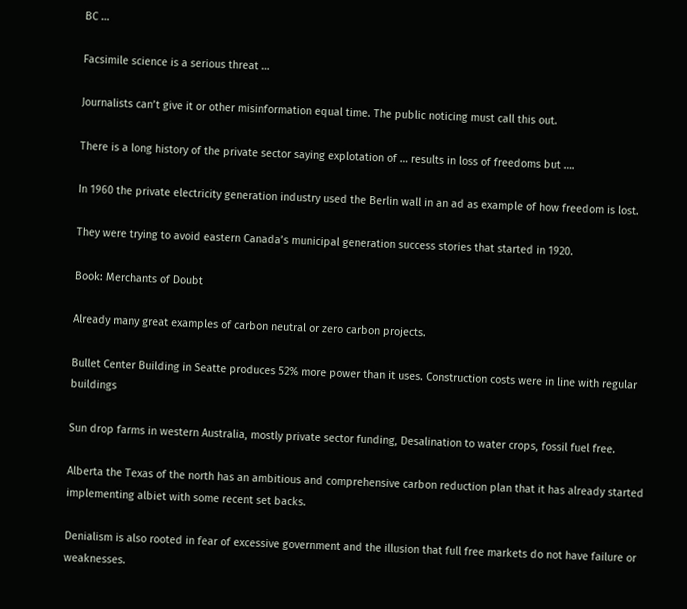BC …

Facsimile science is a serious threat …

Journalists can’t give it or other misinformation equal time. The public noticing must call this out.

There is a long history of the private sector saying explotation of … results in loss of freedoms but ….

In 1960 the private electricity generation industry used the Berlin wall in an ad as example of how freedom is lost.

They were trying to avoid eastern Canada’s municipal generation success stories that started in 1920.

Book: Merchants of Doubt

Already many great examples of carbon neutral or zero carbon projects.

Bullet Center Building in Seatte produces 52% more power than it uses. Construction costs were in line with regular buildings

Sun drop farms in western Australia, mostly private sector funding, Desalination to water crops, fossil fuel free.

Alberta the Texas of the north has an ambitious and comprehensive carbon reduction plan that it has already started implementing albiet with some recent set backs.

Denialism is also rooted in fear of excessive government and the illusion that full free markets do not have failure or weaknesses.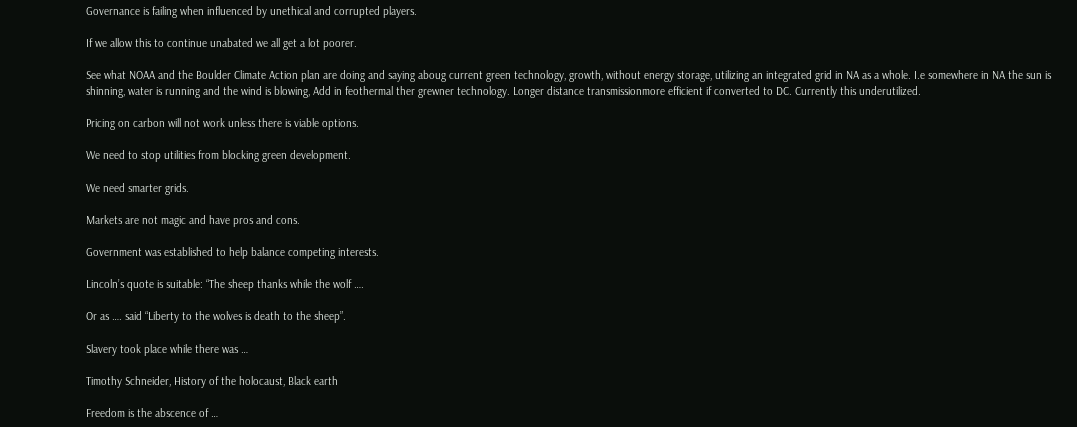Governance is failing when influenced by unethical and corrupted players.

If we allow this to continue unabated we all get a lot poorer.

See what NOAA and the Boulder Climate Action plan are doing and saying aboug current green technology, growth, without energy storage, utilizing an integrated grid in NA as a whole. I.e somewhere in NA the sun is shinning, water is running and the wind is blowing, Add in feothermal ther grewner technology. Longer distance transmissionmore efficient if converted to DC. Currently this underutilized.

Pricing on carbon will not work unless there is viable options.

We need to stop utilities from blocking green development.

We need smarter grids.

Markets are not magic and have pros and cons.

Government was established to help balance competing interests.

Lincoln’s quote is suitable: “The sheep thanks while the wolf ….

Or as …. said “Liberty to the wolves is death to the sheep”.

Slavery took place while there was …

Timothy Schneider, History of the holocaust, Black earth

Freedom is the abscence of …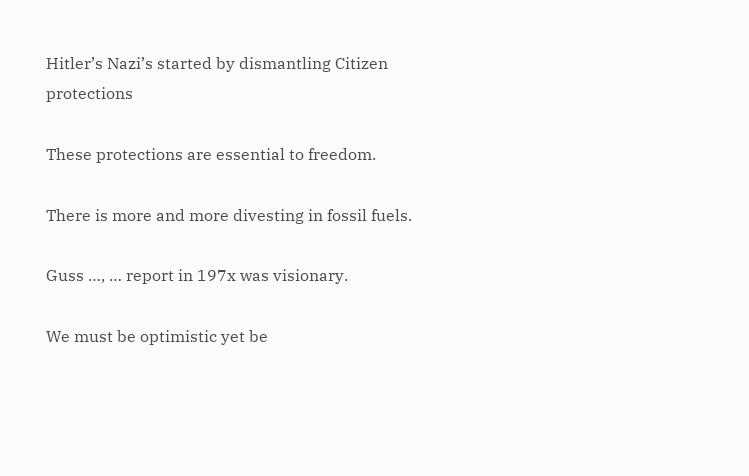Hitler’s Nazi’s started by dismantling Citizen protections

These protections are essential to freedom.

There is more and more divesting in fossil fuels.

Guss …, … report in 197x was visionary.

We must be optimistic yet be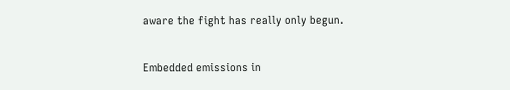aware the fight has really only begun.

Embedded emissions in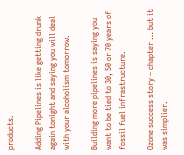products.

Adding Pipelines is like getting drunk again tonight and saying you will deal with your alcoholism tomorrow.

Building more pipelines is saying you want to be tied to 30, 50 or 70 years of fossil fuel infrastructure.

Ozone success story – chapter … but it was simplier.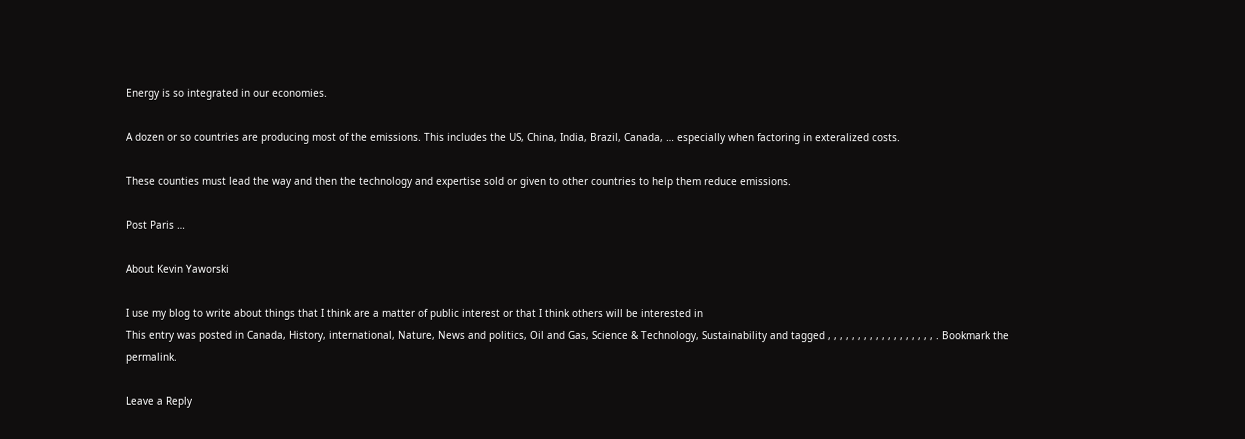Energy is so integrated in our economies.

A dozen or so countries are producing most of the emissions. This includes the US, China, India, Brazil, Canada, … especially when factoring in exteralized costs.

These counties must lead the way and then the technology and expertise sold or given to other countries to help them reduce emissions.

Post Paris …

About Kevin Yaworski

I use my blog to write about things that I think are a matter of public interest or that I think others will be interested in
This entry was posted in Canada, History, international, Nature, News and politics, Oil and Gas, Science & Technology, Sustainability and tagged , , , , , , , , , , , , , , , , , , . Bookmark the permalink.

Leave a Reply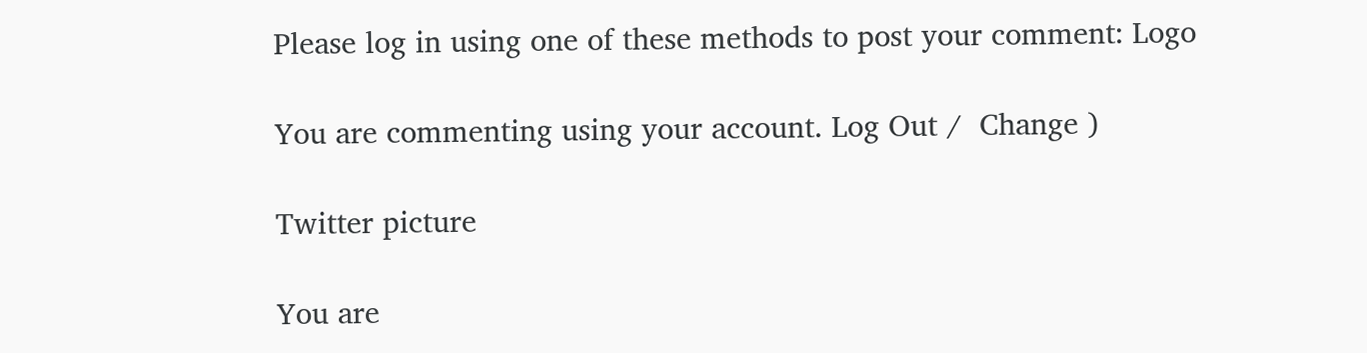Please log in using one of these methods to post your comment: Logo

You are commenting using your account. Log Out /  Change )

Twitter picture

You are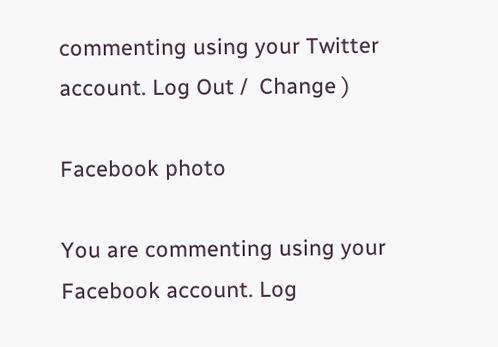commenting using your Twitter account. Log Out /  Change )

Facebook photo

You are commenting using your Facebook account. Log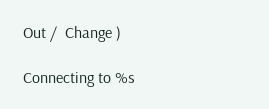Out /  Change )

Connecting to %s